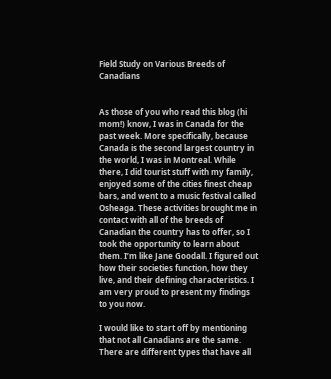Field Study on Various Breeds of Canadians


As those of you who read this blog (hi mom!) know, I was in Canada for the past week. More specifically, because Canada is the second largest country in the world, I was in Montreal. While there, I did tourist stuff with my family, enjoyed some of the cities finest cheap bars, and went to a music festival called Osheaga. These activities brought me in contact with all of the breeds of Canadian the country has to offer, so I took the opportunity to learn about them. I’m like Jane Goodall. I figured out how their societies function, how they live, and their defining characteristics. I am very proud to present my findings to you now.

I would like to start off by mentioning that not all Canadians are the same. There are different types that have all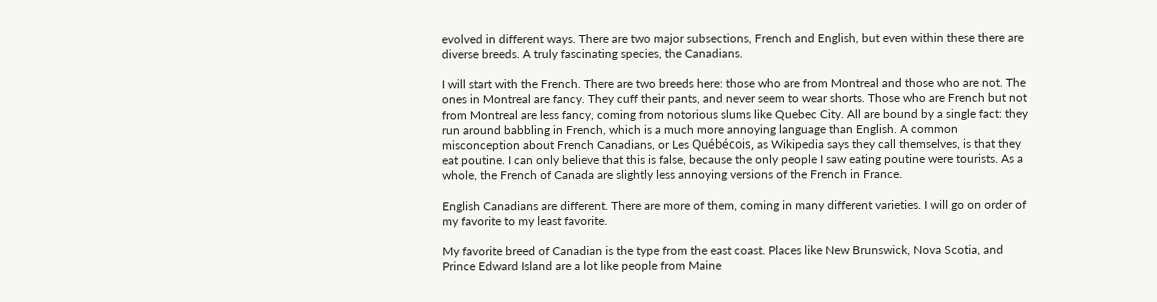evolved in different ways. There are two major subsections, French and English, but even within these there are diverse breeds. A truly fascinating species, the Canadians.

I will start with the French. There are two breeds here: those who are from Montreal and those who are not. The ones in Montreal are fancy. They cuff their pants, and never seem to wear shorts. Those who are French but not from Montreal are less fancy, coming from notorious slums like Quebec City. All are bound by a single fact: they run around babbling in French, which is a much more annoying language than English. A common misconception about French Canadians, or Les Québécois, as Wikipedia says they call themselves, is that they eat poutine. I can only believe that this is false, because the only people I saw eating poutine were tourists. As a whole, the French of Canada are slightly less annoying versions of the French in France.

English Canadians are different. There are more of them, coming in many different varieties. I will go on order of my favorite to my least favorite.

My favorite breed of Canadian is the type from the east coast. Places like New Brunswick, Nova Scotia, and Prince Edward Island are a lot like people from Maine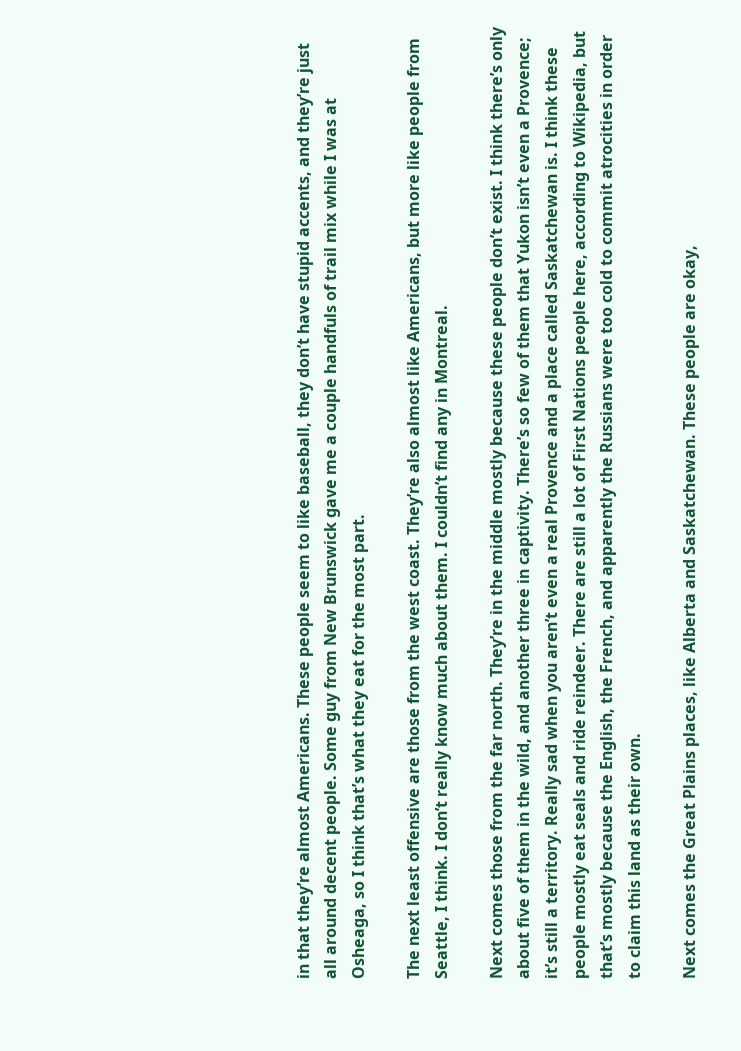in that they’re almost Americans. These people seem to like baseball, they don’t have stupid accents, and they’re just all around decent people. Some guy from New Brunswick gave me a couple handfuls of trail mix while I was at Osheaga, so I think that’s what they eat for the most part.

The next least offensive are those from the west coast. They’re also almost like Americans, but more like people from Seattle, I think. I don’t really know much about them. I couldn’t find any in Montreal.

Next comes those from the far north. They’re in the middle mostly because these people don’t exist. I think there’s only about five of them in the wild, and another three in captivity. There’s so few of them that Yukon isn’t even a Provence; it’s still a territory. Really sad when you aren’t even a real Provence and a place called Saskatchewan is. I think these people mostly eat seals and ride reindeer. There are still a lot of First Nations people here, according to Wikipedia, but that’s mostly because the English, the French, and apparently the Russians were too cold to commit atrocities in order to claim this land as their own.

Next comes the Great Plains places, like Alberta and Saskatchewan. These people are okay,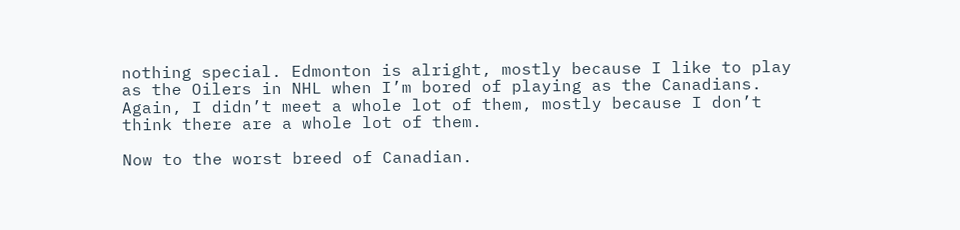nothing special. Edmonton is alright, mostly because I like to play as the Oilers in NHL when I’m bored of playing as the Canadians. Again, I didn’t meet a whole lot of them, mostly because I don’t think there are a whole lot of them.

Now to the worst breed of Canadian.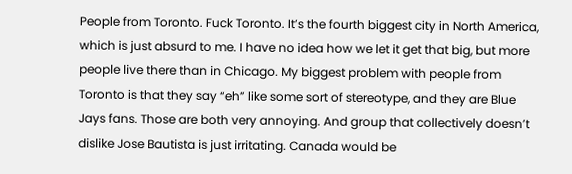People from Toronto. Fuck Toronto. It’s the fourth biggest city in North America, which is just absurd to me. I have no idea how we let it get that big, but more people live there than in Chicago. My biggest problem with people from Toronto is that they say “eh” like some sort of stereotype, and they are Blue Jays fans. Those are both very annoying. And group that collectively doesn’t dislike Jose Bautista is just irritating. Canada would be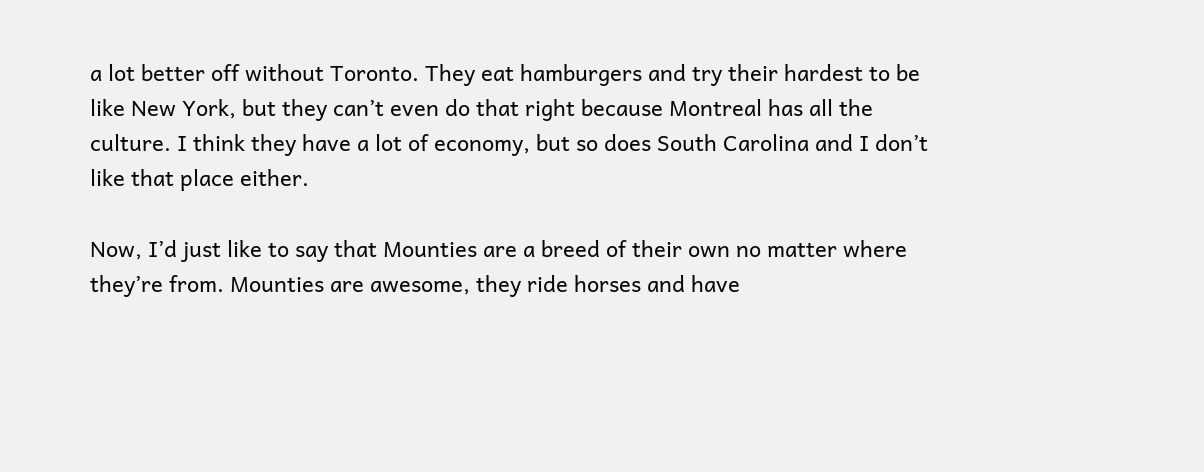a lot better off without Toronto. They eat hamburgers and try their hardest to be like New York, but they can’t even do that right because Montreal has all the culture. I think they have a lot of economy, but so does South Carolina and I don’t like that place either.

Now, I’d just like to say that Mounties are a breed of their own no matter where they’re from. Mounties are awesome, they ride horses and have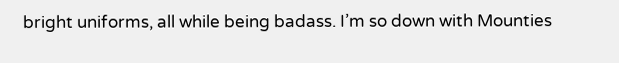bright uniforms, all while being badass. I’m so down with Mounties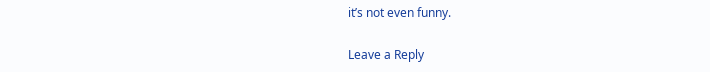it’s not even funny.

Leave a Reply